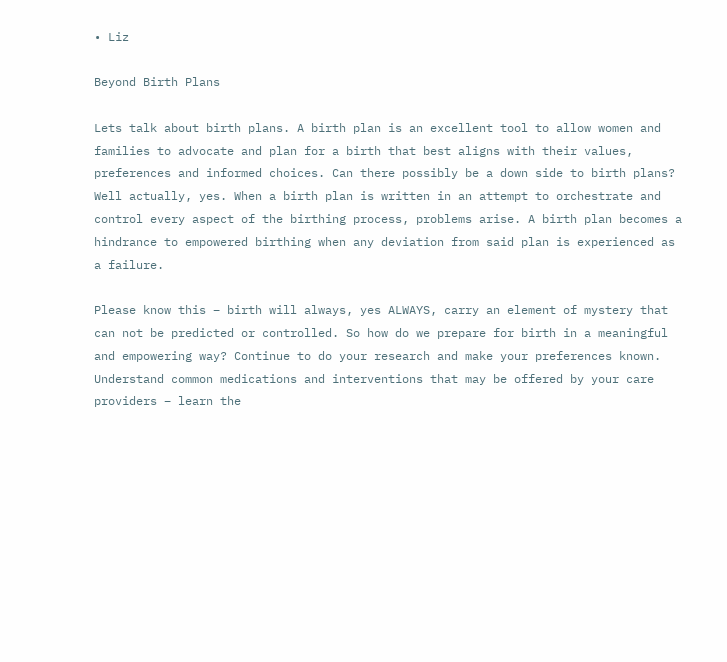• Liz

Beyond Birth Plans

Lets talk about birth plans. A birth plan is an excellent tool to allow women and families to advocate and plan for a birth that best aligns with their values, preferences and informed choices. Can there possibly be a down side to birth plans? Well actually, yes. When a birth plan is written in an attempt to orchestrate and control every aspect of the birthing process, problems arise. A birth plan becomes a hindrance to empowered birthing when any deviation from said plan is experienced as a failure.

Please know this – birth will always, yes ALWAYS, carry an element of mystery that can not be predicted or controlled. So how do we prepare for birth in a meaningful and empowering way? Continue to do your research and make your preferences known. Understand common medications and interventions that may be offered by your care providers – learn the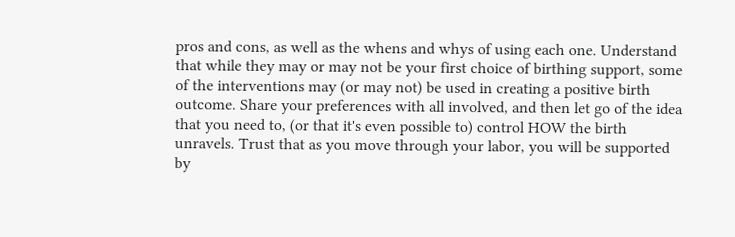pros and cons, as well as the whens and whys of using each one. Understand that while they may or may not be your first choice of birthing support, some of the interventions may (or may not) be used in creating a positive birth outcome. Share your preferences with all involved, and then let go of the idea that you need to, (or that it's even possible to) control HOW the birth unravels. Trust that as you move through your labor, you will be supported by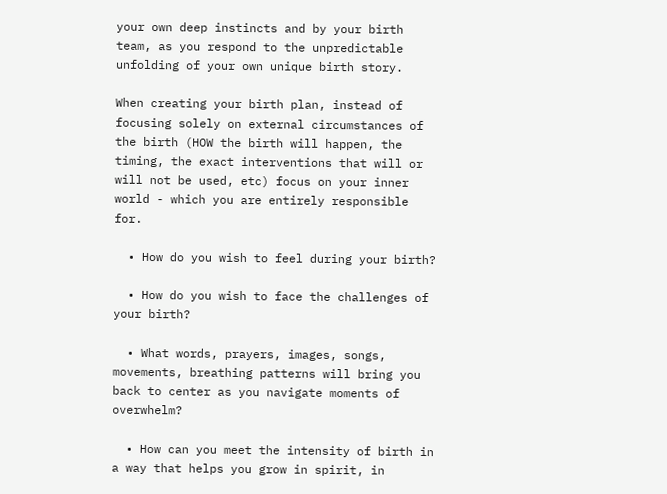your own deep instincts and by your birth team, as you respond to the unpredictable unfolding of your own unique birth story.

When creating your birth plan, instead of focusing solely on external circumstances of the birth (HOW the birth will happen, the timing, the exact interventions that will or will not be used, etc) focus on your inner world - which you are entirely responsible for.

  • How do you wish to feel during your birth?

  • How do you wish to face the challenges of your birth?

  • What words, prayers, images, songs, movements, breathing patterns will bring you back to center as you navigate moments of overwhelm?

  • How can you meet the intensity of birth in a way that helps you grow in spirit, in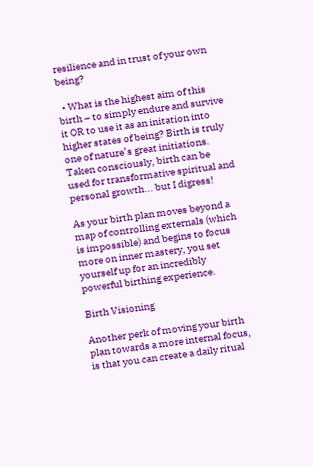resilience and in trust of your own being?

  • What is the highest aim of this birth – to simply endure and survive it OR to use it as an initation into higher states of being? Birth is truly one of nature’s great initiations. Taken consciously, birth can be used for transformative spiritual and personal growth... but I digress!

As your birth plan moves beyond a map of controlling externals (which is impossible) and begins to focus more on inner mastery, you set yourself up for an incredibly powerful birthing experience.

Birth Visioning

Another perk of moving your birth plan towards a more internal focus, is that you can create a daily ritual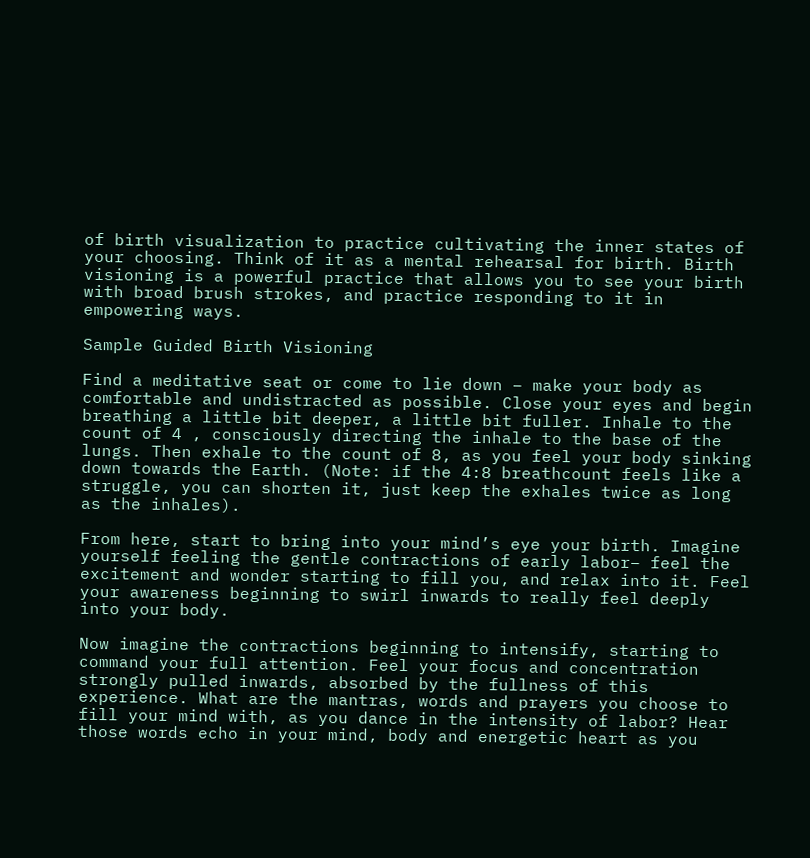of birth visualization to practice cultivating the inner states of your choosing. Think of it as a mental rehearsal for birth. Birth visioning is a powerful practice that allows you to see your birth with broad brush strokes, and practice responding to it in empowering ways.

Sample Guided Birth Visioning

Find a meditative seat or come to lie down – make your body as comfortable and undistracted as possible. Close your eyes and begin breathing a little bit deeper, a little bit fuller. Inhale to the count of 4 , consciously directing the inhale to the base of the lungs. Then exhale to the count of 8, as you feel your body sinking down towards the Earth. (Note: if the 4:8 breathcount feels like a struggle, you can shorten it, just keep the exhales twice as long as the inhales).

From here, start to bring into your mind’s eye your birth. Imagine yourself feeling the gentle contractions of early labor– feel the excitement and wonder starting to fill you, and relax into it. Feel your awareness beginning to swirl inwards to really feel deeply into your body.

Now imagine the contractions beginning to intensify, starting to command your full attention. Feel your focus and concentration strongly pulled inwards, absorbed by the fullness of this experience. What are the mantras, words and prayers you choose to fill your mind with, as you dance in the intensity of labor? Hear those words echo in your mind, body and energetic heart as you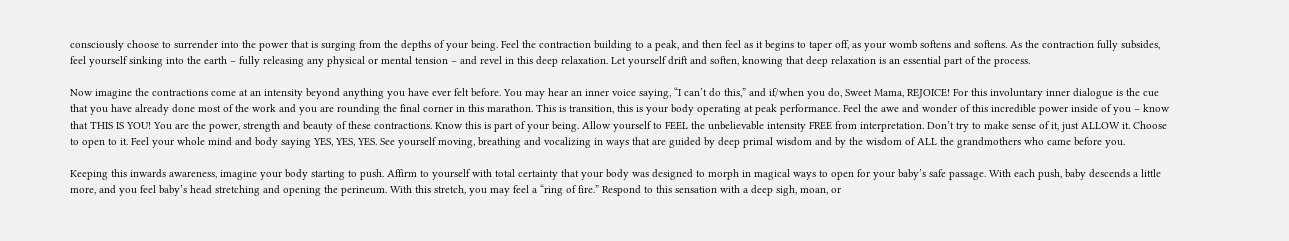consciously choose to surrender into the power that is surging from the depths of your being. Feel the contraction building to a peak, and then feel as it begins to taper off, as your womb softens and softens. As the contraction fully subsides, feel yourself sinking into the earth – fully releasing any physical or mental tension – and revel in this deep relaxation. Let yourself drift and soften, knowing that deep relaxation is an essential part of the process.

Now imagine the contractions come at an intensity beyond anything you have ever felt before. You may hear an inner voice saying, “I can’t do this,” and if/when you do, Sweet Mama, REJOICE! For this involuntary inner dialogue is the cue that you have already done most of the work and you are rounding the final corner in this marathon. This is transition, this is your body operating at peak performance. Feel the awe and wonder of this incredible power inside of you – know that THIS IS YOU! You are the power, strength and beauty of these contractions. Know this is part of your being. Allow yourself to FEEL the unbelievable intensity FREE from interpretation. Don’t try to make sense of it, just ALLOW it. Choose to open to it. Feel your whole mind and body saying YES, YES, YES. See yourself moving, breathing and vocalizing in ways that are guided by deep primal wisdom and by the wisdom of ALL the grandmothers who came before you.

Keeping this inwards awareness, imagine your body starting to push. Affirm to yourself with total certainty that your body was designed to morph in magical ways to open for your baby’s safe passage. With each push, baby descends a little more, and you feel baby’s head stretching and opening the perineum. With this stretch, you may feel a “ring of fire.” Respond to this sensation with a deep sigh, moan, or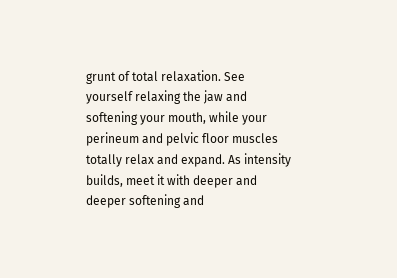grunt of total relaxation. See yourself relaxing the jaw and softening your mouth, while your perineum and pelvic floor muscles totally relax and expand. As intensity builds, meet it with deeper and deeper softening and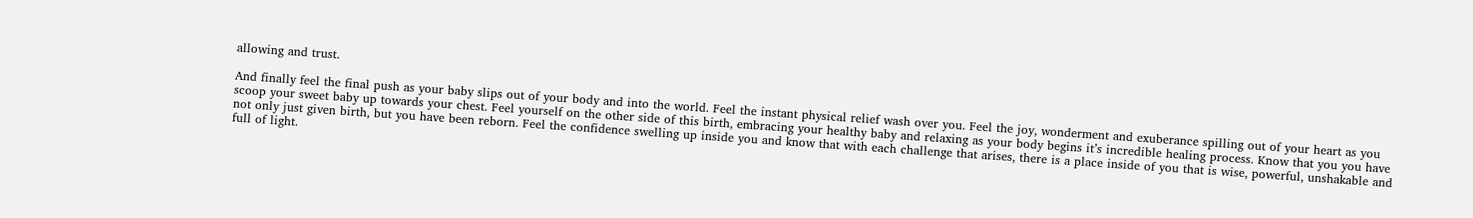allowing and trust.

And finally feel the final push as your baby slips out of your body and into the world. Feel the instant physical relief wash over you. Feel the joy, wonderment and exuberance spilling out of your heart as you scoop your sweet baby up towards your chest. Feel yourself on the other side of this birth, embracing your healthy baby and relaxing as your body begins it’s incredible healing process. Know that you you have not only just given birth, but you have been reborn. Feel the confidence swelling up inside you and know that with each challenge that arises, there is a place inside of you that is wise, powerful, unshakable and full of light.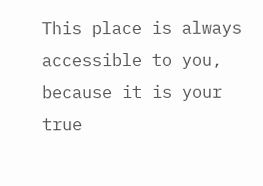This place is always accessible to you, because it is your true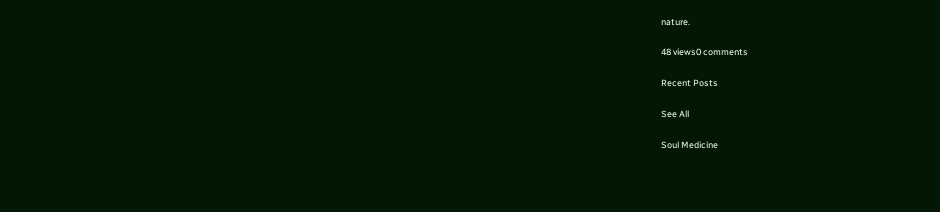nature.

48 views0 comments

Recent Posts

See All

Soul Medicine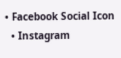• Facebook Social Icon
  • Instagram